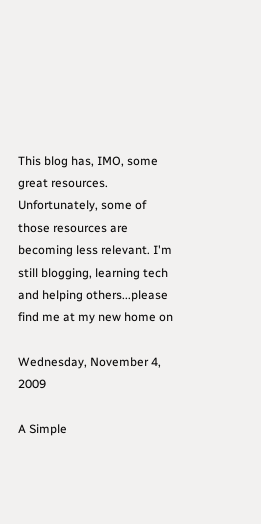This blog has, IMO, some great resources. Unfortunately, some of those resources are becoming less relevant. I'm still blogging, learning tech and helping others...please find me at my new home on

Wednesday, November 4, 2009

A Simple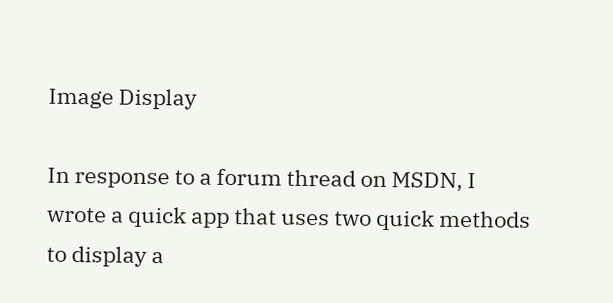Image Display

In response to a forum thread on MSDN, I wrote a quick app that uses two quick methods to display a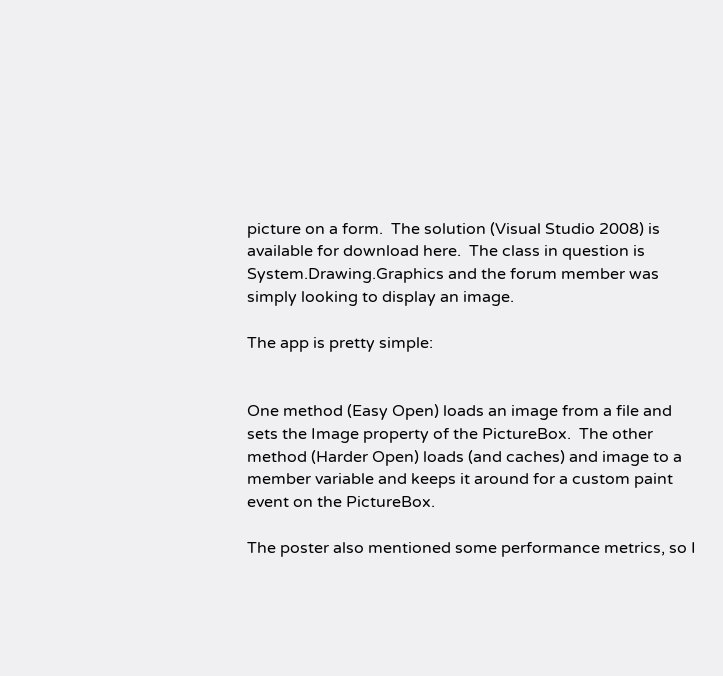picture on a form.  The solution (Visual Studio 2008) is available for download here.  The class in question is System.Drawing.Graphics and the forum member was simply looking to display an image.

The app is pretty simple:


One method (Easy Open) loads an image from a file and sets the Image property of the PictureBox.  The other method (Harder Open) loads (and caches) and image to a member variable and keeps it around for a custom paint event on the PictureBox.

The poster also mentioned some performance metrics, so I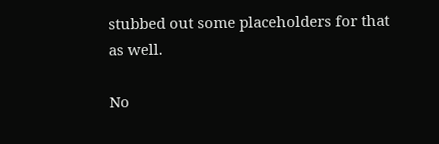stubbed out some placeholders for that as well.

No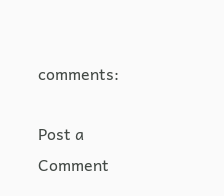comments:

Post a Comment